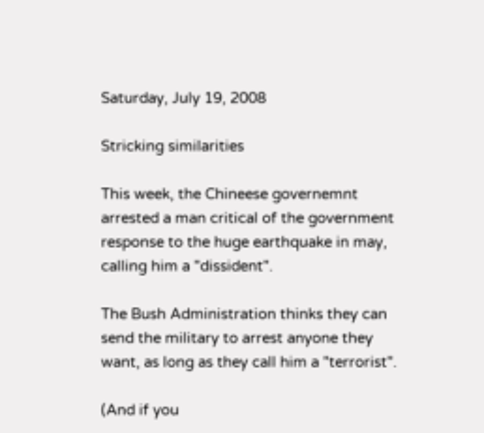Saturday, July 19, 2008

Stricking similarities

This week, the Chineese governemnt arrested a man critical of the government response to the huge earthquake in may, calling him a "dissident".

The Bush Administration thinks they can send the military to arrest anyone they want, as long as they call him a "terrorist".

(And if you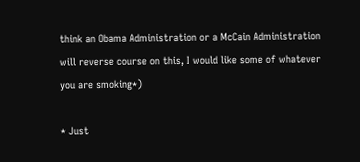think an Obama Administration or a McCain Administration will reverse course on this, I would like some of whatever you are smoking*)

* Just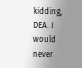kidding, DEA. I would never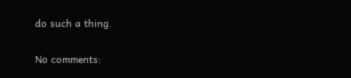do such a thing.

No comments: